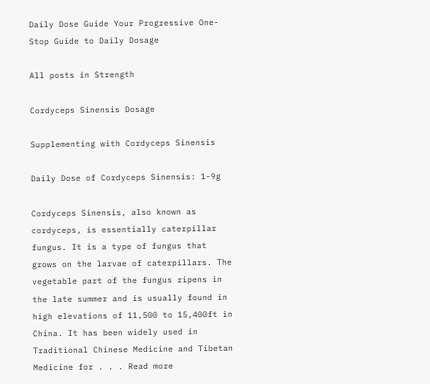Daily Dose Guide Your Progressive One-Stop Guide to Daily Dosage

All posts in Strength

Cordyceps Sinensis Dosage

Supplementing with Cordyceps Sinensis

Daily Dose of Cordyceps Sinensis: 1-9g

Cordyceps Sinensis, also known as cordyceps, is essentially caterpillar fungus. It is a type of fungus that grows on the larvae of caterpillars. The vegetable part of the fungus ripens in the late summer and is usually found in high elevations of 11,500 to 15,400ft in China. It has been widely used in Traditional Chinese Medicine and Tibetan Medicine for . . . Read more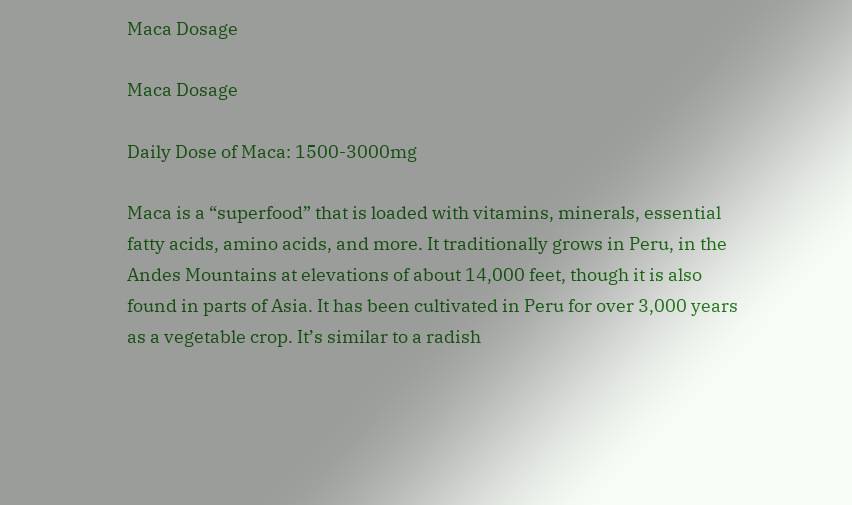Maca Dosage

Maca Dosage

Daily Dose of Maca: 1500-3000mg

Maca is a “superfood” that is loaded with vitamins, minerals, essential fatty acids, amino acids, and more. It traditionally grows in Peru, in the Andes Mountains at elevations of about 14,000 feet, though it is also found in parts of Asia. It has been cultivated in Peru for over 3,000 years as a vegetable crop. It’s similar to a radish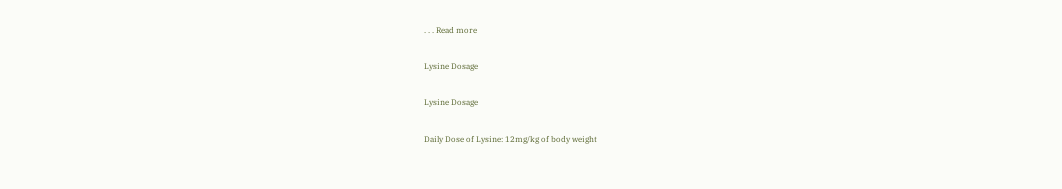. . . Read more

Lysine Dosage

Lysine Dosage

Daily Dose of Lysine: 12mg/kg of body weight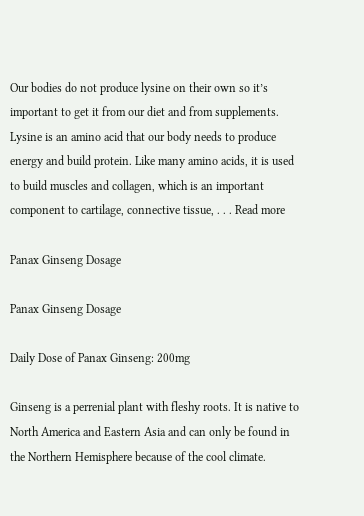Our bodies do not produce lysine on their own so it’s important to get it from our diet and from supplements. Lysine is an amino acid that our body needs to produce energy and build protein. Like many amino acids, it is used to build muscles and collagen, which is an important component to cartilage, connective tissue, . . . Read more

Panax Ginseng Dosage

Panax Ginseng Dosage

Daily Dose of Panax Ginseng: 200mg

Ginseng is a perrenial plant with fleshy roots. It is native to North America and Eastern Asia and can only be found in the Northern Hemisphere because of the cool climate.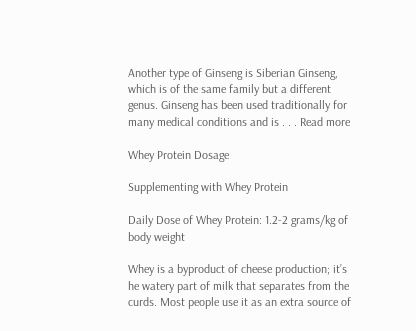Another type of Ginseng is Siberian Ginseng, which is of the same family but a different genus. Ginseng has been used traditionally for many medical conditions and is . . . Read more

Whey Protein Dosage

Supplementing with Whey Protein

Daily Dose of Whey Protein: 1.2-2 grams/kg of body weight

Whey is a byproduct of cheese production; it’s he watery part of milk that separates from the curds. Most people use it as an extra source of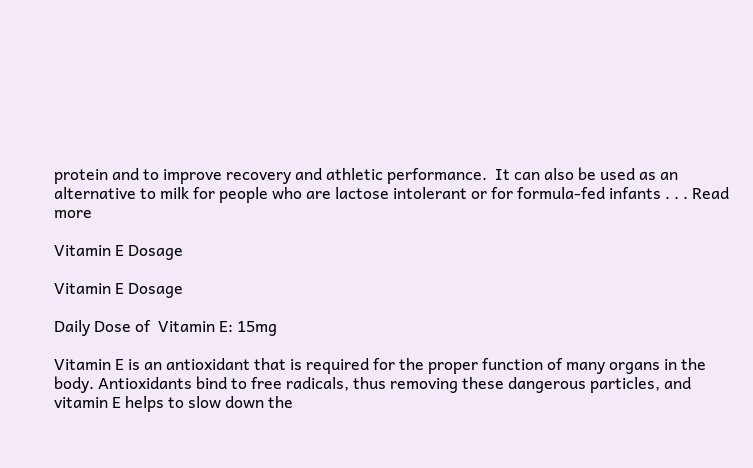protein and to improve recovery and athletic performance.  It can also be used as an alternative to milk for people who are lactose intolerant or for formula-fed infants . . . Read more

Vitamin E Dosage

Vitamin E Dosage

Daily Dose of  Vitamin E: 15mg

Vitamin E is an antioxidant that is required for the proper function of many organs in the body. Antioxidants bind to free radicals, thus removing these dangerous particles, and vitamin E helps to slow down the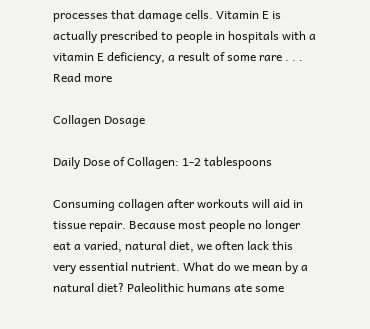processes that damage cells. Vitamin E is actually prescribed to people in hospitals with a vitamin E deficiency, a result of some rare . . . Read more

Collagen Dosage

Daily Dose of Collagen: 1-2 tablespoons

Consuming collagen after workouts will aid in tissue repair. Because most people no longer eat a varied, natural diet, we often lack this very essential nutrient. What do we mean by a natural diet? Paleolithic humans ate some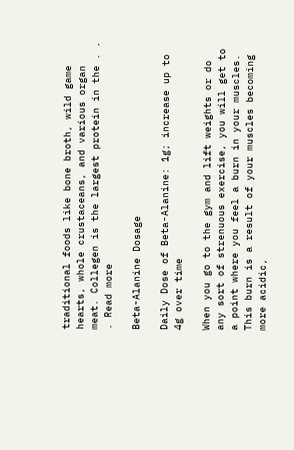traditional foods like bone broth, wild game hearts, whole crustaceans, and various organ meat. Collegen is the largest protein in the . . . Read more

Beta-Alanine Dosage

Daily Dose of Beta-Alanine: 1g; increase up to 4g over time

When you go to the gym and lift weights or do any sort of strenuous exercise, you will get to a point where you feel a burn in your muscles. This burn is a result of your muscles becoming more acidic,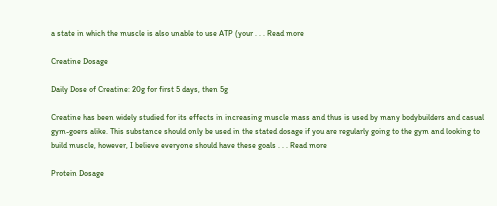a state in which the muscle is also unable to use ATP (your . . . Read more

Creatine Dosage

Daily Dose of Creatine: 20g for first 5 days, then 5g

Creatine has been widely studied for its effects in increasing muscle mass and thus is used by many bodybuilders and casual gym-goers alike. This substance should only be used in the stated dosage if you are regularly going to the gym and looking to build muscle, however, I believe everyone should have these goals . . . Read more

Protein Dosage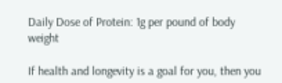Daily Dose of Protein: 1g per pound of body weight

If health and longevity is a goal for you, then you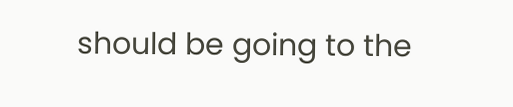should be going to the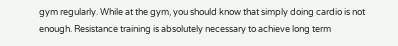gym regularly. While at the gym, you should know that simply doing cardio is not enough. Resistance training is absolutely necessary to achieve long term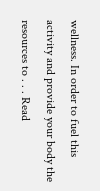wellness. In order to fuel this activity and provide your body the resources to . . . Read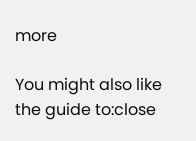more

You might also like the guide to:close